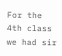For the 4th class we had sir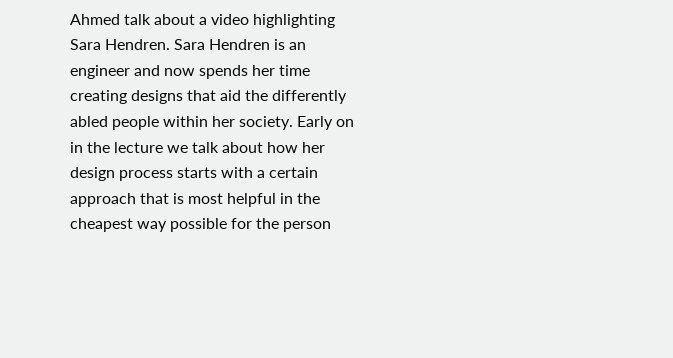Ahmed talk about a video highlighting Sara Hendren. Sara Hendren is an engineer and now spends her time creating designs that aid the differently abled people within her society. Early on in the lecture we talk about how her design process starts with a certain approach that is most helpful in the cheapest way possible for the person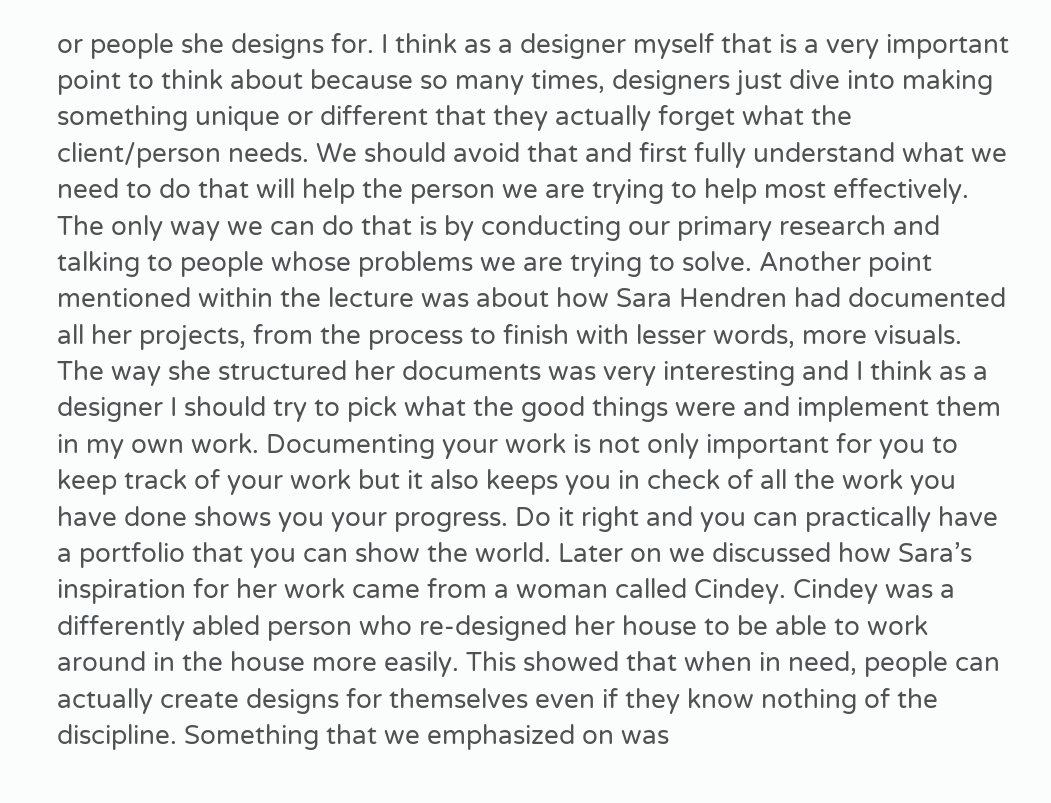or people she designs for. I think as a designer myself that is a very important point to think about because so many times, designers just dive into making something unique or different that they actually forget what the client/person needs. We should avoid that and first fully understand what we need to do that will help the person we are trying to help most effectively. The only way we can do that is by conducting our primary research and talking to people whose problems we are trying to solve. Another point mentioned within the lecture was about how Sara Hendren had documented all her projects, from the process to finish with lesser words, more visuals. The way she structured her documents was very interesting and I think as a designer I should try to pick what the good things were and implement them in my own work. Documenting your work is not only important for you to keep track of your work but it also keeps you in check of all the work you have done shows you your progress. Do it right and you can practically have a portfolio that you can show the world. Later on we discussed how Sara’s inspiration for her work came from a woman called Cindey. Cindey was a differently abled person who re-designed her house to be able to work around in the house more easily. This showed that when in need, people can actually create designs for themselves even if they know nothing of the discipline. Something that we emphasized on was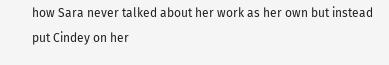how Sara never talked about her work as her own but instead put Cindey on her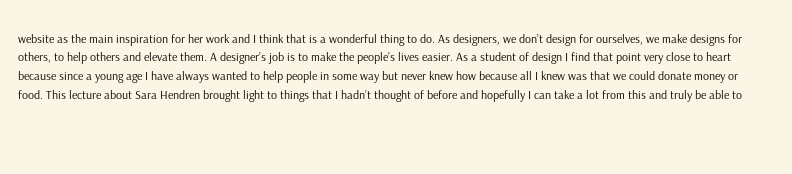website as the main inspiration for her work and I think that is a wonderful thing to do. As designers, we don’t design for ourselves, we make designs for others, to help others and elevate them. A designer’s job is to make the people’s lives easier. As a student of design I find that point very close to heart because since a young age I have always wanted to help people in some way but never knew how because all I knew was that we could donate money or food. This lecture about Sara Hendren brought light to things that I hadn’t thought of before and hopefully I can take a lot from this and truly be able to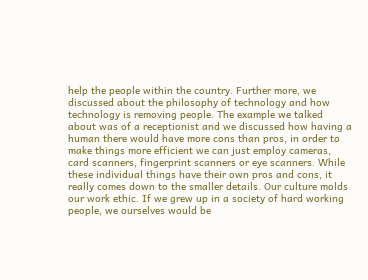help the people within the country. Further more, we discussed about the philosophy of technology and how technology is removing people. The example we talked about was of a receptionist and we discussed how having a human there would have more cons than pros, in order to make things more efficient we can just employ cameras, card scanners, fingerprint scanners or eye scanners. While these individual things have their own pros and cons, it really comes down to the smaller details. Our culture molds our work ethic. If we grew up in a society of hard working people, we ourselves would be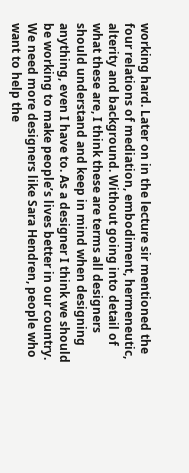working hard. Later on in the lecture sir mentioned the four relations of mediation, embodiment, hermeneutic, alterity and background. Without going into detail of what these are, I think these are terms all designers should understand and keep in mind when designing anything, even I have to. As a designer I think we should be working to make people’s lives better in our country. We need more designers like Sara Hendren, people who want to help the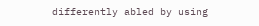differently abled by using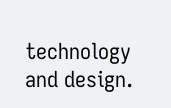technology and design.